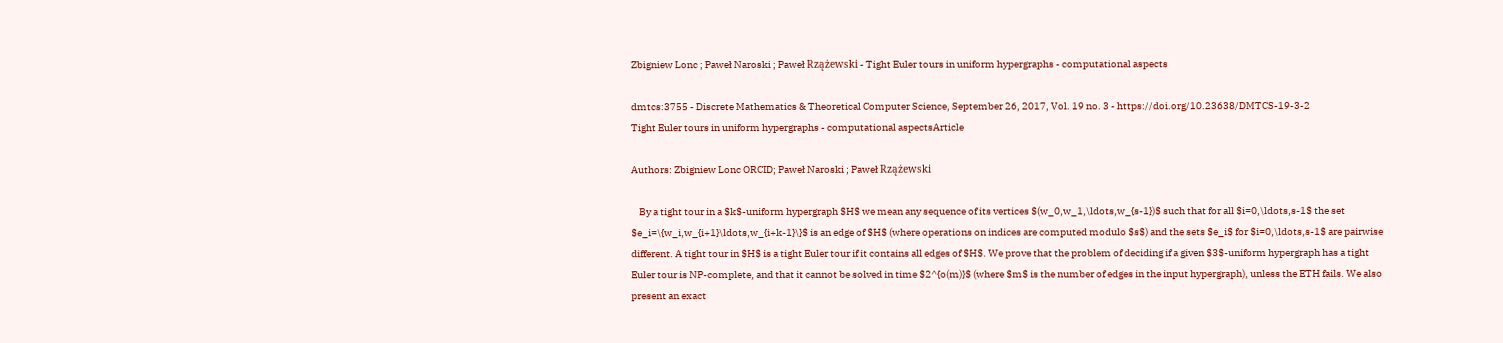Zbigniew Lonc ; Paweł Naroski ; Paweł Rzążewski - Tight Euler tours in uniform hypergraphs - computational aspects

dmtcs:3755 - Discrete Mathematics & Theoretical Computer Science, September 26, 2017, Vol. 19 no. 3 - https://doi.org/10.23638/DMTCS-19-3-2
Tight Euler tours in uniform hypergraphs - computational aspectsArticle

Authors: Zbigniew Lonc ORCID; Paweł Naroski ; Paweł Rzążewski

    By a tight tour in a $k$-uniform hypergraph $H$ we mean any sequence of its vertices $(w_0,w_1,\ldots,w_{s-1})$ such that for all $i=0,\ldots,s-1$ the set $e_i=\{w_i,w_{i+1}\ldots,w_{i+k-1}\}$ is an edge of $H$ (where operations on indices are computed modulo $s$) and the sets $e_i$ for $i=0,\ldots,s-1$ are pairwise different. A tight tour in $H$ is a tight Euler tour if it contains all edges of $H$. We prove that the problem of deciding if a given $3$-uniform hypergraph has a tight Euler tour is NP-complete, and that it cannot be solved in time $2^{o(m)}$ (where $m$ is the number of edges in the input hypergraph), unless the ETH fails. We also present an exact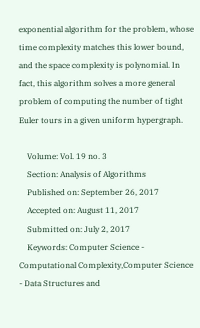exponential algorithm for the problem, whose time complexity matches this lower bound, and the space complexity is polynomial. In fact, this algorithm solves a more general problem of computing the number of tight Euler tours in a given uniform hypergraph.

    Volume: Vol. 19 no. 3
    Section: Analysis of Algorithms
    Published on: September 26, 2017
    Accepted on: August 11, 2017
    Submitted on: July 2, 2017
    Keywords: Computer Science - Computational Complexity,Computer Science - Data Structures and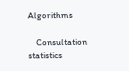Algorithms

    Consultation statistics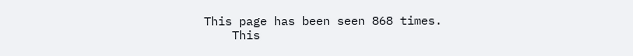This page has been seen 868 times.
    This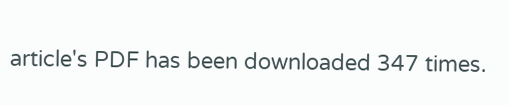article's PDF has been downloaded 347 times.